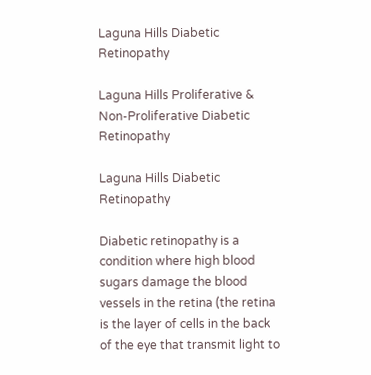Laguna Hills Diabetic Retinopathy

Laguna Hills Proliferative & Non-Proliferative Diabetic Retinopathy

Laguna Hills Diabetic Retinopathy

Diabetic retinopathy is a condition where high blood sugars damage the blood vessels in the retina (the retina is the layer of cells in the back of the eye that transmit light to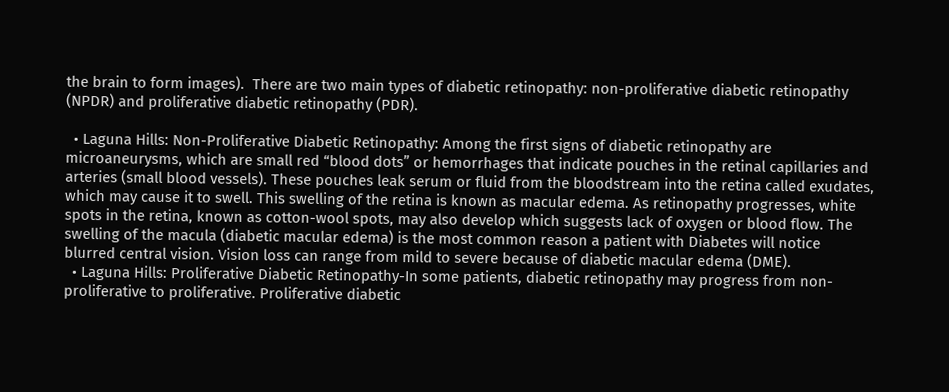the brain to form images).  There are two main types of diabetic retinopathy: non-proliferative diabetic retinopathy (NPDR) and proliferative diabetic retinopathy (PDR).

  • Laguna Hills: Non-Proliferative Diabetic Retinopathy: Among the first signs of diabetic retinopathy are microaneurysms, which are small red “blood dots” or hemorrhages that indicate pouches in the retinal capillaries and arteries (small blood vessels). These pouches leak serum or fluid from the bloodstream into the retina called exudates, which may cause it to swell. This swelling of the retina is known as macular edema. As retinopathy progresses, white spots in the retina, known as cotton-wool spots, may also develop which suggests lack of oxygen or blood flow. The swelling of the macula (diabetic macular edema) is the most common reason a patient with Diabetes will notice blurred central vision. Vision loss can range from mild to severe because of diabetic macular edema (DME).
  • Laguna Hills: Proliferative Diabetic Retinopathy-In some patients, diabetic retinopathy may progress from non-proliferative to proliferative. Proliferative diabetic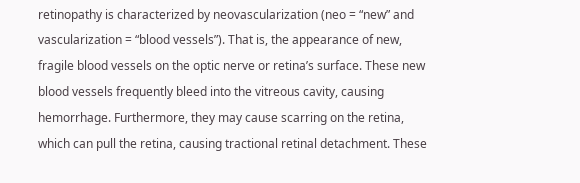retinopathy is characterized by neovascularization (neo = “new” and vascularization = “blood vessels”). That is, the appearance of new, fragile blood vessels on the optic nerve or retina’s surface. These new blood vessels frequently bleed into the vitreous cavity, causing hemorrhage. Furthermore, they may cause scarring on the retina, which can pull the retina, causing tractional retinal detachment. These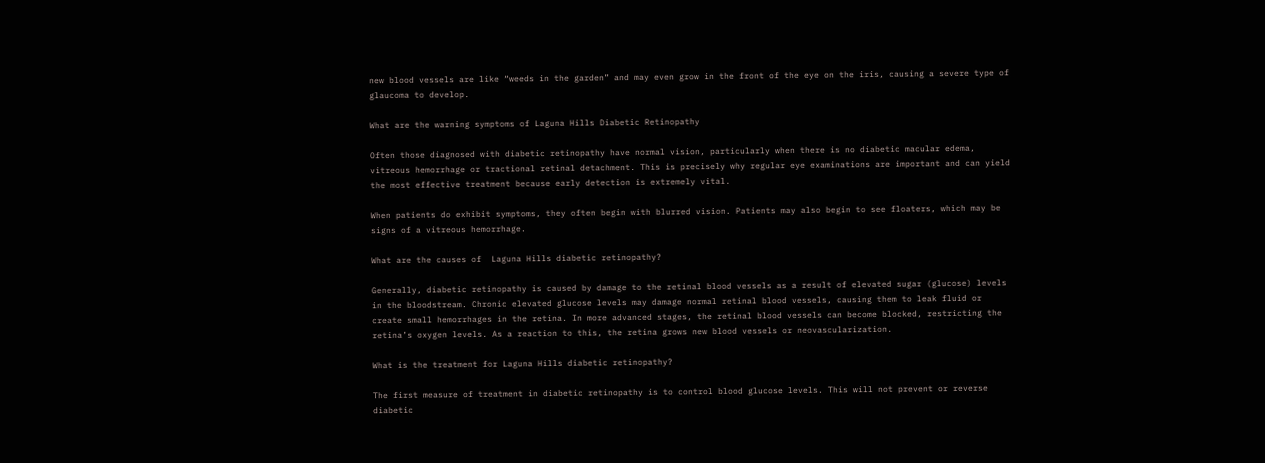new blood vessels are like “weeds in the garden” and may even grow in the front of the eye on the iris, causing a severe type of glaucoma to develop.

What are the warning symptoms of Laguna Hills Diabetic Retinopathy

Often those diagnosed with diabetic retinopathy have normal vision, particularly when there is no diabetic macular edema, vitreous hemorrhage or tractional retinal detachment. This is precisely why regular eye examinations are important and can yield the most effective treatment because early detection is extremely vital.

When patients do exhibit symptoms, they often begin with blurred vision. Patients may also begin to see floaters, which may be signs of a vitreous hemorrhage.

What are the causes of  Laguna Hills diabetic retinopathy?

Generally, diabetic retinopathy is caused by damage to the retinal blood vessels as a result of elevated sugar (glucose) levels in the bloodstream. Chronic elevated glucose levels may damage normal retinal blood vessels, causing them to leak fluid or create small hemorrhages in the retina. In more advanced stages, the retinal blood vessels can become blocked, restricting the retina’s oxygen levels. As a reaction to this, the retina grows new blood vessels or neovascularization.

What is the treatment for Laguna Hills diabetic retinopathy?

The first measure of treatment in diabetic retinopathy is to control blood glucose levels. This will not prevent or reverse diabetic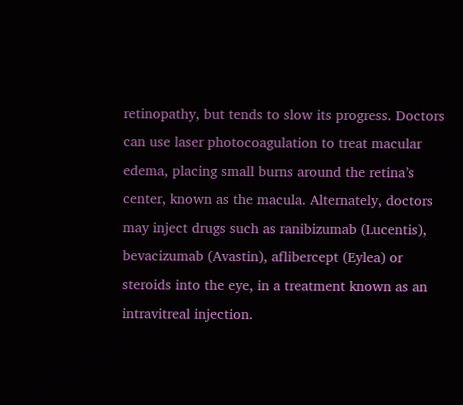retinopathy, but tends to slow its progress. Doctors can use laser photocoagulation to treat macular edema, placing small burns around the retina’s center, known as the macula. Alternately, doctors may inject drugs such as ranibizumab (Lucentis), bevacizumab (Avastin), aflibercept (Eylea) or steroids into the eye, in a treatment known as an intravitreal injection.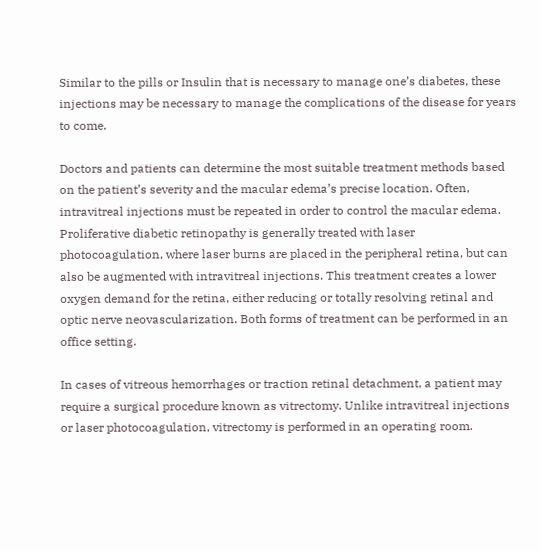Similar to the pills or Insulin that is necessary to manage one’s diabetes, these injections may be necessary to manage the complications of the disease for years to come.

Doctors and patients can determine the most suitable treatment methods based on the patient’s severity and the macular edema’s precise location. Often, intravitreal injections must be repeated in order to control the macular edema. Proliferative diabetic retinopathy is generally treated with laser photocoagulation, where laser burns are placed in the peripheral retina, but can also be augmented with intravitreal injections. This treatment creates a lower oxygen demand for the retina, either reducing or totally resolving retinal and optic nerve neovascularization. Both forms of treatment can be performed in an office setting.

In cases of vitreous hemorrhages or traction retinal detachment, a patient may require a surgical procedure known as vitrectomy. Unlike intravitreal injections or laser photocoagulation, vitrectomy is performed in an operating room.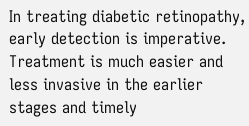In treating diabetic retinopathy, early detection is imperative. Treatment is much easier and less invasive in the earlier stages and timely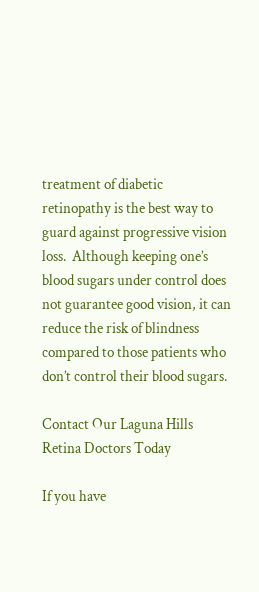treatment of diabetic retinopathy is the best way to guard against progressive vision loss.  Although keeping one’s blood sugars under control does not guarantee good vision, it can reduce the risk of blindness compared to those patients who don’t control their blood sugars.

Contact Our Laguna Hills Retina Doctors Today

If you have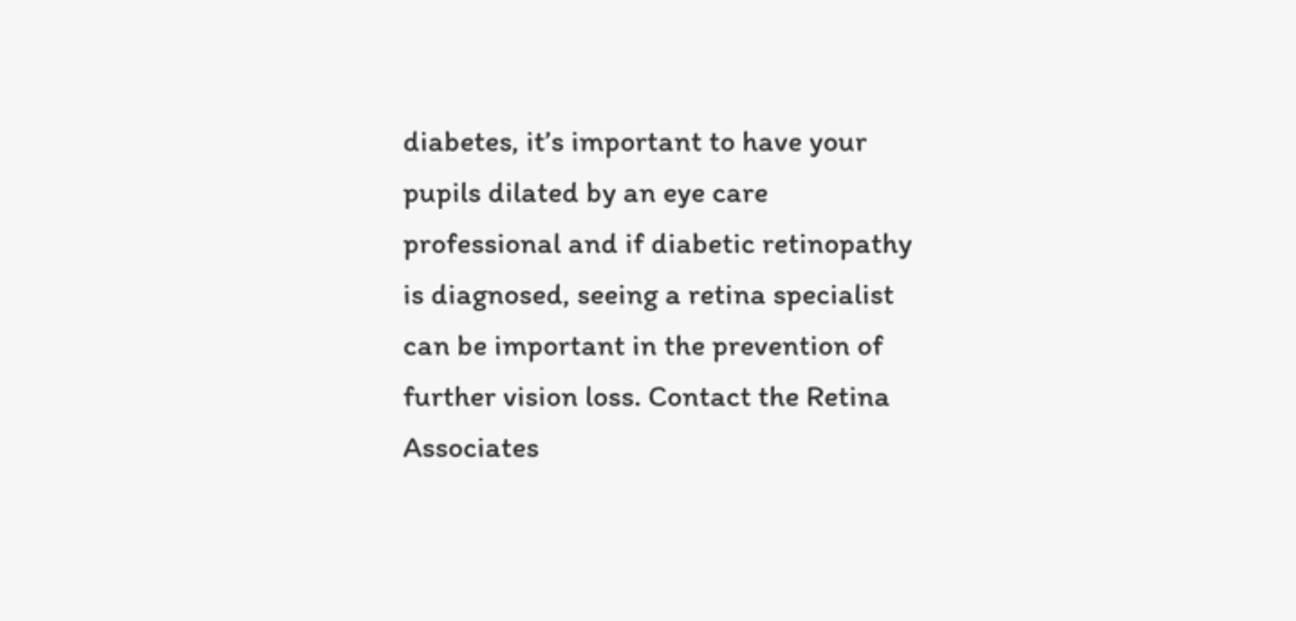diabetes, it’s important to have your pupils dilated by an eye care professional and if diabetic retinopathy is diagnosed, seeing a retina specialist can be important in the prevention of further vision loss. Contact the Retina Associates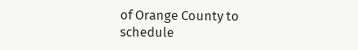of Orange County to schedule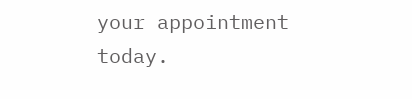your appointment today.